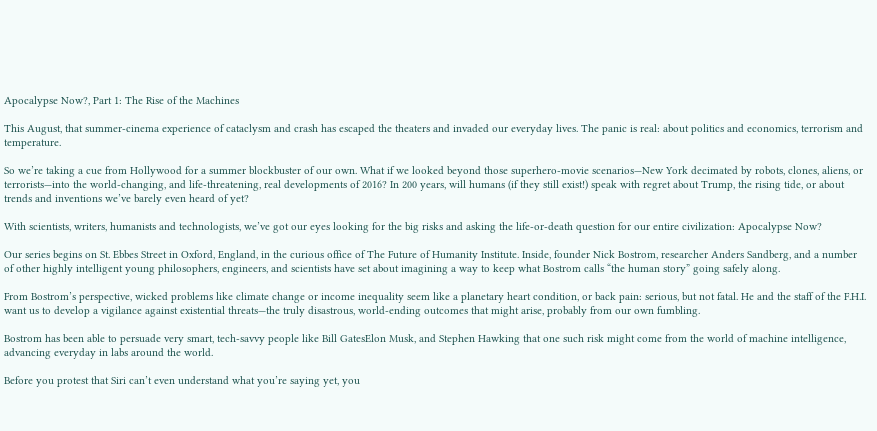Apocalypse Now?, Part 1: The Rise of the Machines

This August, that summer-cinema experience of cataclysm and crash has escaped the theaters and invaded our everyday lives. The panic is real: about politics and economics, terrorism and temperature.

So we’re taking a cue from Hollywood for a summer blockbuster of our own. What if we looked beyond those superhero-movie scenarios—New York decimated by robots, clones, aliens, or terrorists—into the world-changing, and life-threatening, real developments of 2016? In 200 years, will humans (if they still exist!) speak with regret about Trump, the rising tide, or about trends and inventions we’ve barely even heard of yet?

With scientists, writers, humanists and technologists, we’ve got our eyes looking for the big risks and asking the life-or-death question for our entire civilization: Apocalypse Now?

Our series begins on St. Ebbes Street in Oxford, England, in the curious office of The Future of Humanity Institute. Inside, founder Nick Bostrom, researcher Anders Sandberg, and a number of other highly intelligent young philosophers, engineers, and scientists have set about imagining a way to keep what Bostrom calls “the human story” going safely along.

From Bostrom’s perspective, wicked problems like climate change or income inequality seem like a planetary heart condition, or back pain: serious, but not fatal. He and the staff of the F.H.I. want us to develop a vigilance against existential threats—the truly disastrous, world-ending outcomes that might arise, probably from our own fumbling.

Bostrom has been able to persuade very smart, tech-savvy people like Bill GatesElon Musk, and Stephen Hawking that one such risk might come from the world of machine intelligence, advancing everyday in labs around the world.

Before you protest that Siri can’t even understand what you’re saying yet, you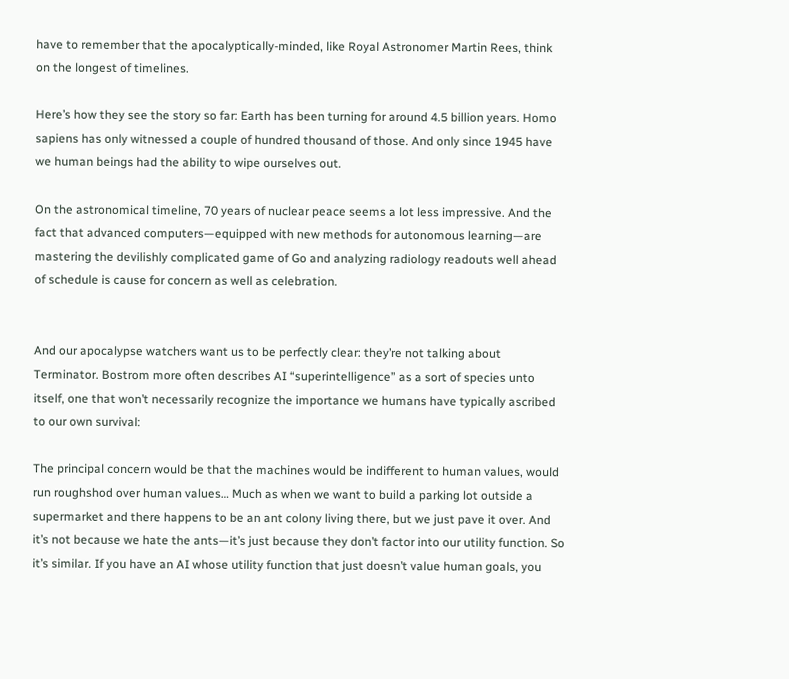have to remember that the apocalyptically-minded, like Royal Astronomer Martin Rees, think on the longest of timelines.

Here’s how they see the story so far: Earth has been turning for around 4.5 billion years. Homo sapiens has only witnessed a couple of hundred thousand of those. And only since 1945 have we human beings had the ability to wipe ourselves out.

On the astronomical timeline, 70 years of nuclear peace seems a lot less impressive. And the fact that advanced computers—equipped with new methods for autonomous learning—are mastering the devilishly complicated game of Go and analyzing radiology readouts well ahead of schedule is cause for concern as well as celebration.


And our apocalypse watchers want us to be perfectly clear: they’re not talking about Terminator. Bostrom more often describes AI “superintelligence” as a sort of species unto itself, one that won’t necessarily recognize the importance we humans have typically ascribed to our own survival:

The principal concern would be that the machines would be indifferent to human values, would run roughshod over human values… Much as when we want to build a parking lot outside a supermarket and there happens to be an ant colony living there, but we just pave it over. And it’s not because we hate the ants—it’s just because they don’t factor into our utility function. So it’s similar. If you have an AI whose utility function that just doesn’t value human goals, you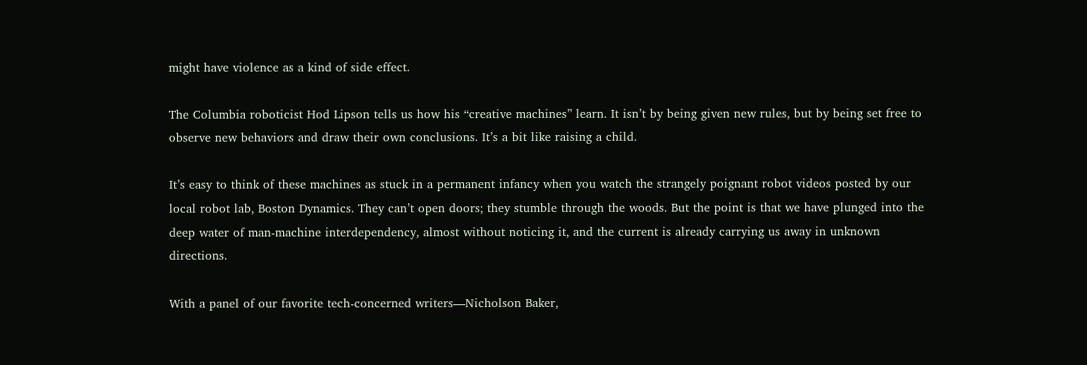might have violence as a kind of side effect.

The Columbia roboticist Hod Lipson tells us how his “creative machines” learn. It isn’t by being given new rules, but by being set free to observe new behaviors and draw their own conclusions. It’s a bit like raising a child.

It’s easy to think of these machines as stuck in a permanent infancy when you watch the strangely poignant robot videos posted by our local robot lab, Boston Dynamics. They can’t open doors; they stumble through the woods. But the point is that we have plunged into the deep water of man-machine interdependency, almost without noticing it, and the current is already carrying us away in unknown directions.

With a panel of our favorite tech-concerned writers—Nicholson Baker,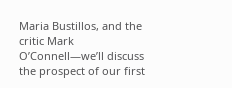Maria Bustillos, and the critic Mark O’Connell—we’ll discuss the prospect of our first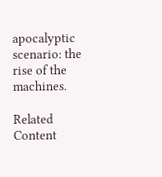apocalyptic scenario: the rise of the machines.

Related Content